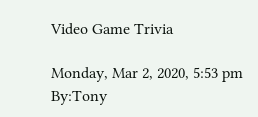Video Game Trivia

Monday, Mar 2, 2020, 5:53 pm
By:Tony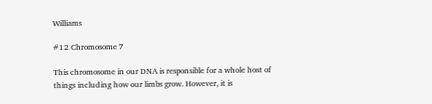Williams

#12 Chromosome 7

This chromosome in our DNA is responsible for a whole host of things including how our limbs grow. However, it is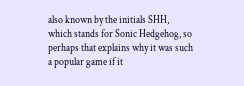also known by the initials SHH, which stands for Sonic Hedgehog, so perhaps that explains why it was such a popular game if it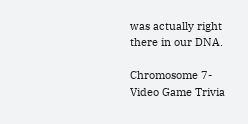was actually right there in our DNA.

Chromosome 7-Video Game Trivia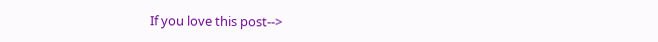If you love this post-->